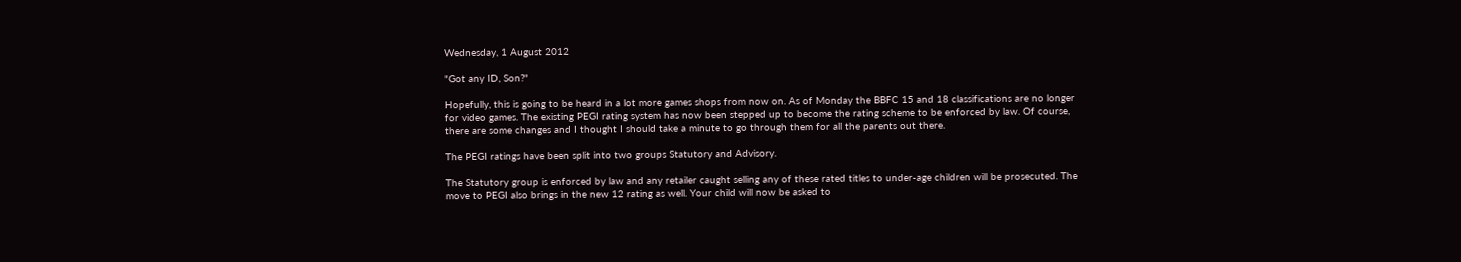Wednesday, 1 August 2012

"Got any ID, Son?"

Hopefully, this is going to be heard in a lot more games shops from now on. As of Monday the BBFC 15 and 18 classifications are no longer for video games. The existing PEGI rating system has now been stepped up to become the rating scheme to be enforced by law. Of course, there are some changes and I thought I should take a minute to go through them for all the parents out there.

The PEGI ratings have been split into two groups Statutory and Advisory.

The Statutory group is enforced by law and any retailer caught selling any of these rated titles to under-age children will be prosecuted. The move to PEGI also brings in the new 12 rating as well. Your child will now be asked to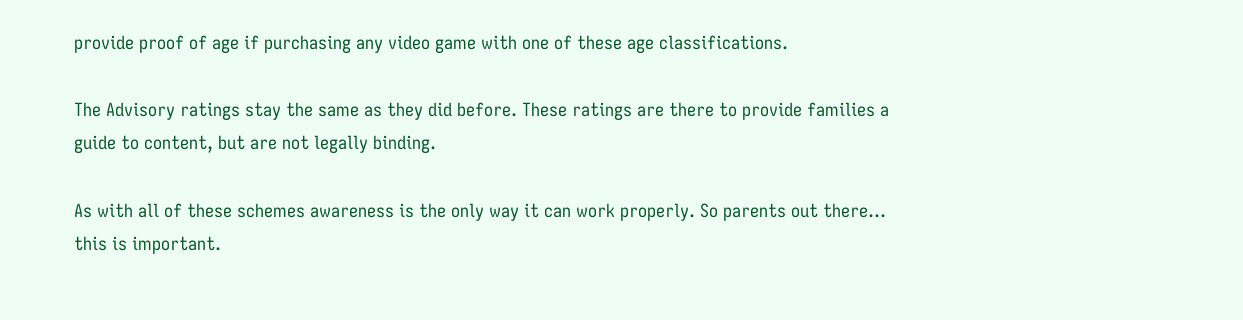provide proof of age if purchasing any video game with one of these age classifications.

The Advisory ratings stay the same as they did before. These ratings are there to provide families a guide to content, but are not legally binding.

As with all of these schemes awareness is the only way it can work properly. So parents out there... this is important.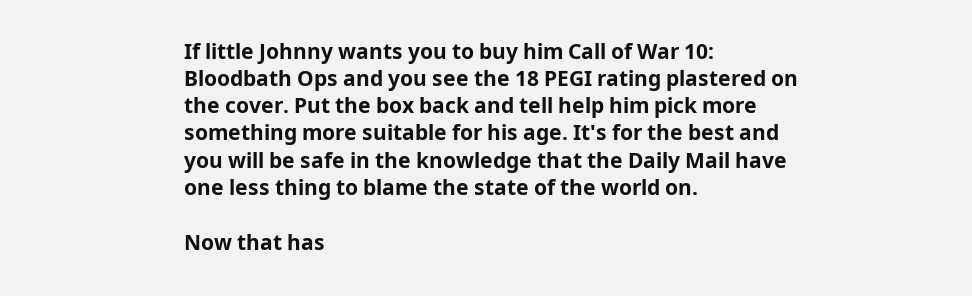If little Johnny wants you to buy him Call of War 10: Bloodbath Ops and you see the 18 PEGI rating plastered on the cover. Put the box back and tell help him pick more something more suitable for his age. It's for the best and you will be safe in the knowledge that the Daily Mail have one less thing to blame the state of the world on.

Now that has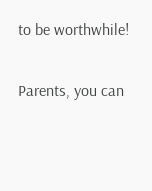to be worthwhile!

Parents, you can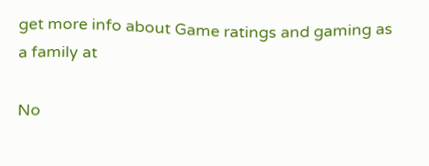get more info about Game ratings and gaming as a family at

No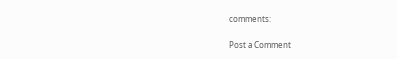comments:

Post a Comment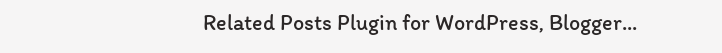Related Posts Plugin for WordPress, Blogger...